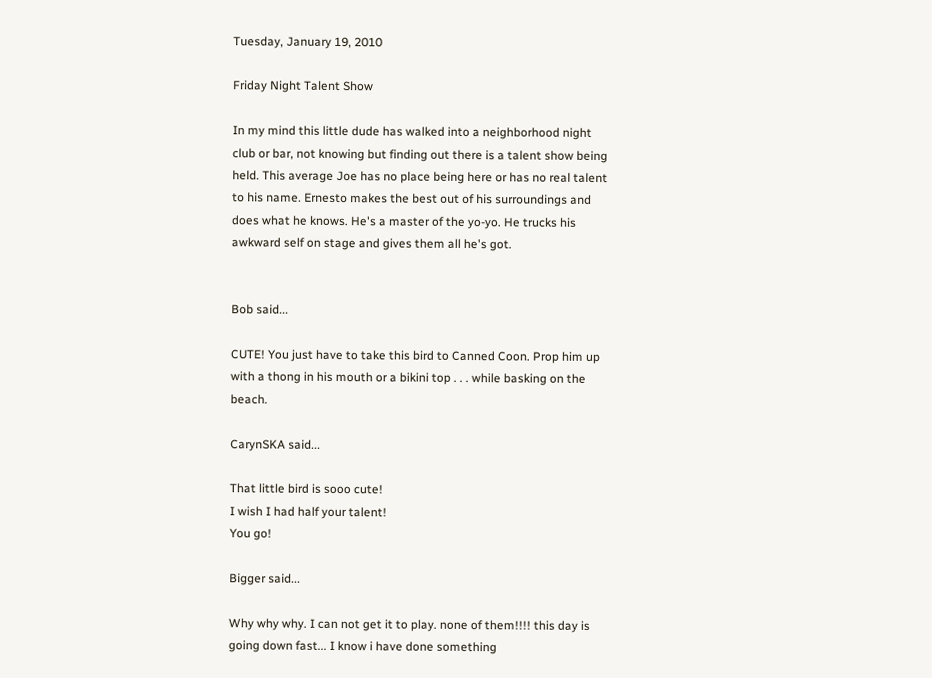Tuesday, January 19, 2010

Friday Night Talent Show

In my mind this little dude has walked into a neighborhood night club or bar, not knowing but finding out there is a talent show being held. This average Joe has no place being here or has no real talent to his name. Ernesto makes the best out of his surroundings and does what he knows. He's a master of the yo-yo. He trucks his awkward self on stage and gives them all he's got.


Bob said...

CUTE! You just have to take this bird to Canned Coon. Prop him up with a thong in his mouth or a bikini top . . . while basking on the beach.

CarynSKA said...

That little bird is sooo cute!
I wish I had half your talent!
You go!

Bigger said...

Why why why. I can not get it to play. none of them!!!! this day is going down fast... I know i have done something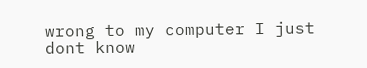wrong to my computer I just dont know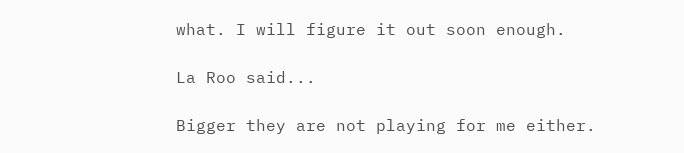what. I will figure it out soon enough.

La Roo said...

Bigger they are not playing for me either.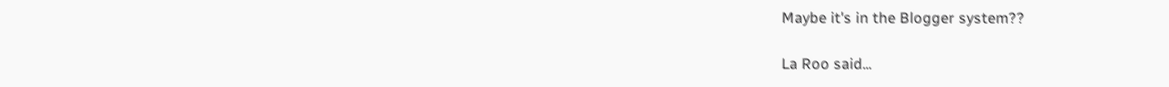Maybe it's in the Blogger system??

La Roo said...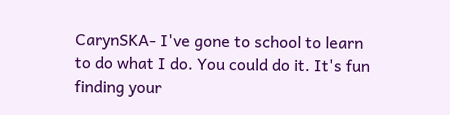CarynSKA- I've gone to school to learn to do what I do. You could do it. It's fun finding your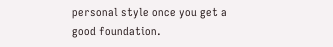personal style once you get a good foundation.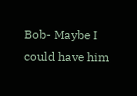Bob- Maybe I could have him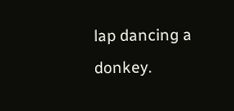lap dancing a donkey.